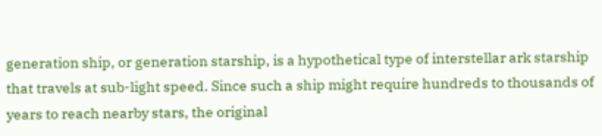generation ship, or generation starship, is a hypothetical type of interstellar ark starship that travels at sub-light speed. Since such a ship might require hundreds to thousands of years to reach nearby stars, the original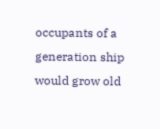occupants of a generation ship would grow old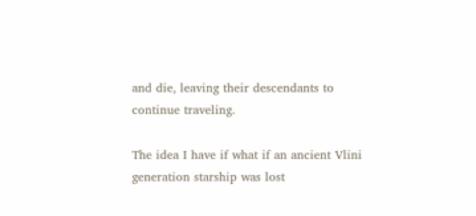and die, leaving their descendants to continue traveling.

The idea I have if what if an ancient Vlini generation starship was lost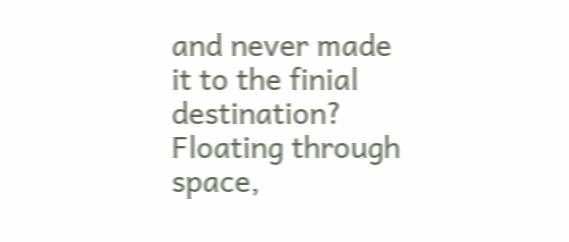and never made it to the finial destination? Floating through space,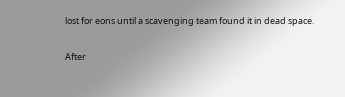lost for eons until a scavenging team found it in dead space.

After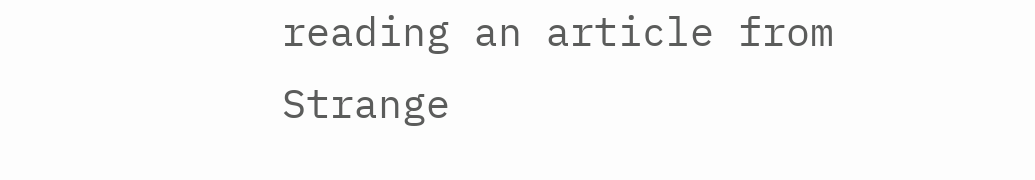reading an article from Strange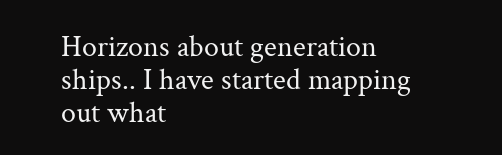Horizons about generation ships.. I have started mapping out what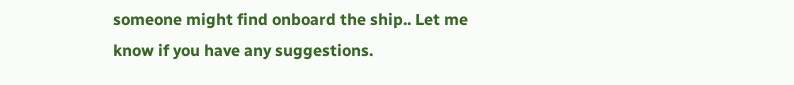someone might find onboard the ship.. Let me know if you have any suggestions.